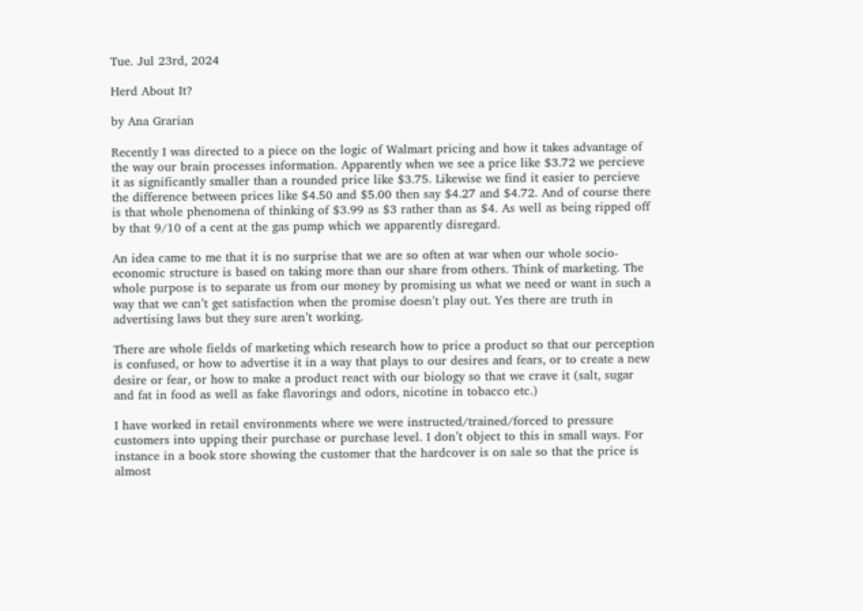Tue. Jul 23rd, 2024

Herd About It?

by Ana Grarian

Recently I was directed to a piece on the logic of Walmart pricing and how it takes advantage of the way our brain processes information. Apparently when we see a price like $3.72 we percieve it as significantly smaller than a rounded price like $3.75. Likewise we find it easier to percieve the difference between prices like $4.50 and $5.00 then say $4.27 and $4.72. And of course there is that whole phenomena of thinking of $3.99 as $3 rather than as $4. As well as being ripped off by that 9/10 of a cent at the gas pump which we apparently disregard.

An idea came to me that it is no surprise that we are so often at war when our whole socio-economic structure is based on taking more than our share from others. Think of marketing. The whole purpose is to separate us from our money by promising us what we need or want in such a way that we can’t get satisfaction when the promise doesn’t play out. Yes there are truth in advertising laws but they sure aren’t working.

There are whole fields of marketing which research how to price a product so that our perception is confused, or how to advertise it in a way that plays to our desires and fears, or to create a new desire or fear, or how to make a product react with our biology so that we crave it (salt, sugar and fat in food as well as fake flavorings and odors, nicotine in tobacco etc.)

I have worked in retail environments where we were instructed/trained/forced to pressure customers into upping their purchase or purchase level. I don’t object to this in small ways. For instance in a book store showing the customer that the hardcover is on sale so that the price is almost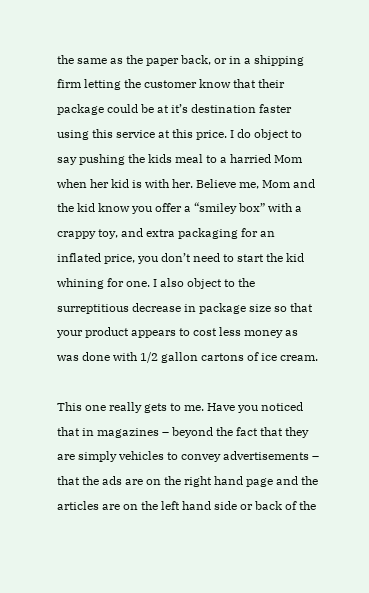the same as the paper back, or in a shipping firm letting the customer know that their package could be at it’s destination faster using this service at this price. I do object to say pushing the kids meal to a harried Mom when her kid is with her. Believe me, Mom and the kid know you offer a “smiley box” with a crappy toy, and extra packaging for an inflated price, you don’t need to start the kid whining for one. I also object to the surreptitious decrease in package size so that your product appears to cost less money as was done with 1/2 gallon cartons of ice cream.

This one really gets to me. Have you noticed that in magazines – beyond the fact that they are simply vehicles to convey advertisements – that the ads are on the right hand page and the articles are on the left hand side or back of the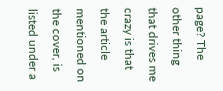page? The other thing that drives me crazy is that the article mentioned on the cover, is listed under a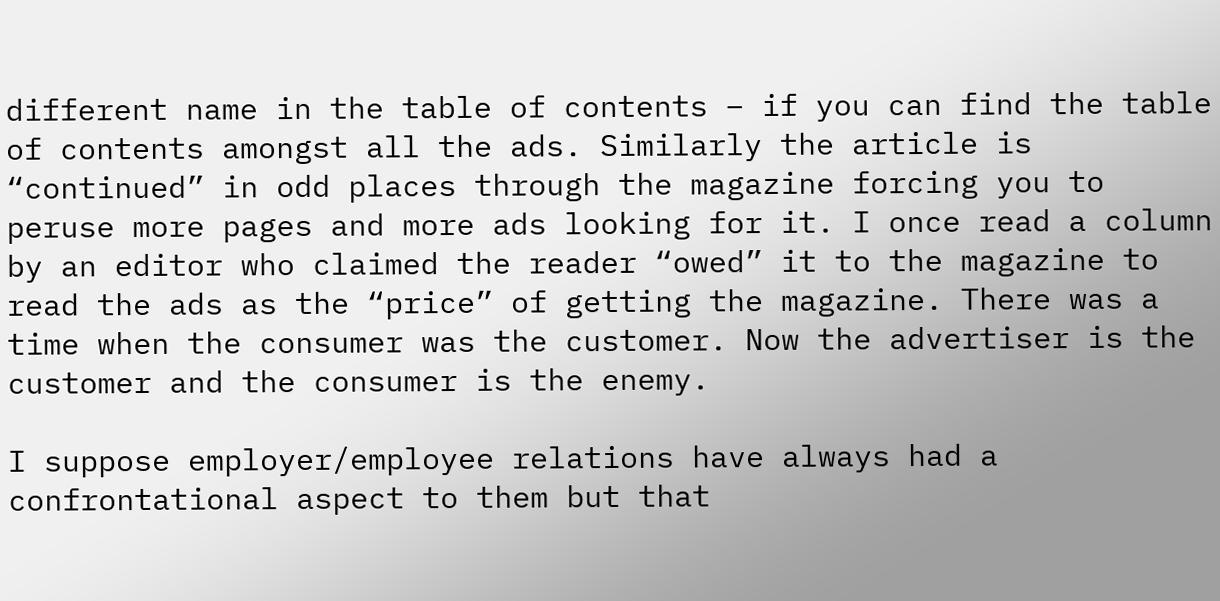different name in the table of contents – if you can find the table of contents amongst all the ads. Similarly the article is “continued” in odd places through the magazine forcing you to peruse more pages and more ads looking for it. I once read a column by an editor who claimed the reader “owed” it to the magazine to read the ads as the “price” of getting the magazine. There was a time when the consumer was the customer. Now the advertiser is the customer and the consumer is the enemy.

I suppose employer/employee relations have always had a confrontational aspect to them but that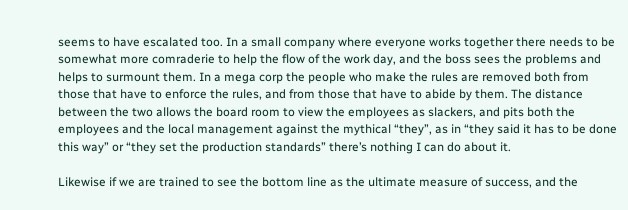seems to have escalated too. In a small company where everyone works together there needs to be somewhat more comraderie to help the flow of the work day, and the boss sees the problems and helps to surmount them. In a mega corp the people who make the rules are removed both from those that have to enforce the rules, and from those that have to abide by them. The distance between the two allows the board room to view the employees as slackers, and pits both the employees and the local management against the mythical “they”, as in “they said it has to be done this way” or “they set the production standards” there’s nothing I can do about it.

Likewise if we are trained to see the bottom line as the ultimate measure of success, and the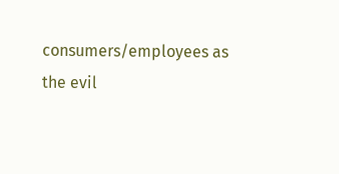consumers/employees as the evil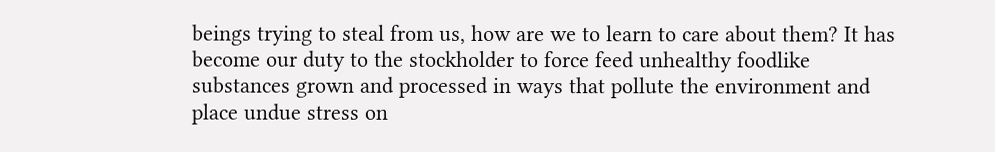beings trying to steal from us, how are we to learn to care about them? It has become our duty to the stockholder to force feed unhealthy foodlike substances grown and processed in ways that pollute the environment and place undue stress on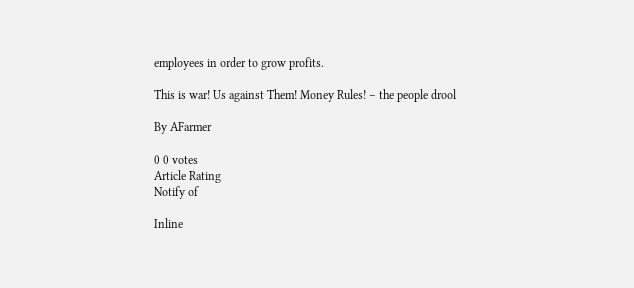employees in order to grow profits.

This is war! Us against Them! Money Rules! – the people drool

By AFarmer

0 0 votes
Article Rating
Notify of

Inline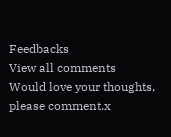Feedbacks
View all comments
Would love your thoughts, please comment.x